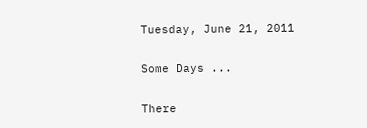Tuesday, June 21, 2011

Some Days ...

There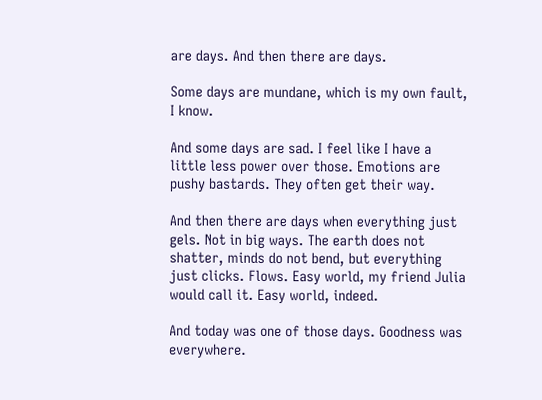are days. And then there are days.

Some days are mundane, which is my own fault, I know.

And some days are sad. I feel like I have a little less power over those. Emotions are pushy bastards. They often get their way.

And then there are days when everything just gels. Not in big ways. The earth does not shatter, minds do not bend, but everything just clicks. Flows. Easy world, my friend Julia would call it. Easy world, indeed.

And today was one of those days. Goodness was everywhere.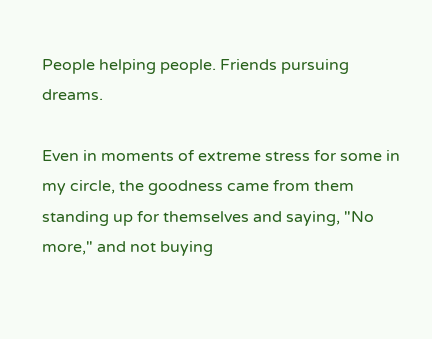People helping people. Friends pursuing dreams.

Even in moments of extreme stress for some in my circle, the goodness came from them standing up for themselves and saying, "No more," and not buying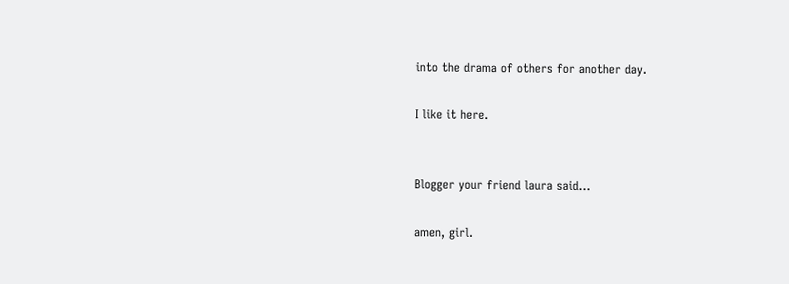into the drama of others for another day.

I like it here.


Blogger your friend laura said...

amen, girl.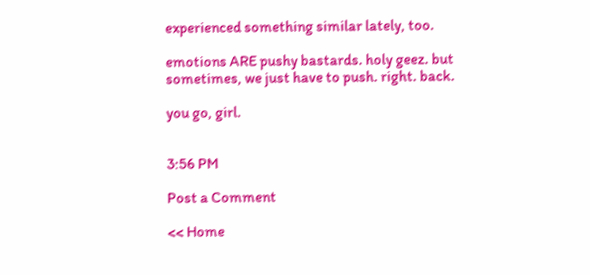experienced something similar lately, too.

emotions ARE pushy bastards. holy geez. but sometimes, we just have to push. right. back.

you go, girl.


3:56 PM

Post a Comment

<< Home